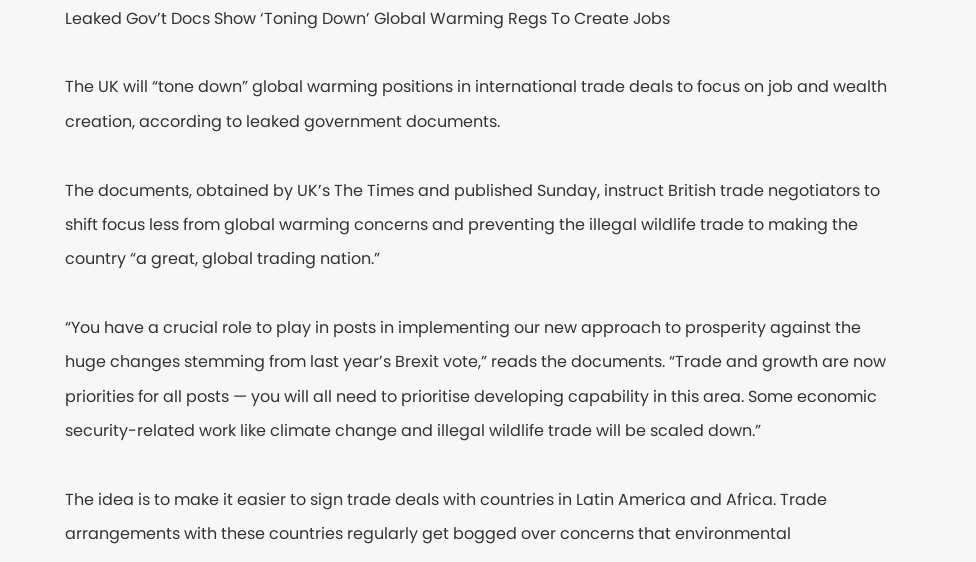Leaked Gov’t Docs Show ‘Toning Down’ Global Warming Regs To Create Jobs

The UK will “tone down” global warming positions in international trade deals to focus on job and wealth creation, according to leaked government documents.

The documents, obtained by UK’s The Times and published Sunday, instruct British trade negotiators to shift focus less from global warming concerns and preventing the illegal wildlife trade to making the country “a great, global trading nation.”

“You have a crucial role to play in posts in implementing our new approach to prosperity against the huge changes stemming from last year’s Brexit vote,” reads the documents. “Trade and growth are now priorities for all posts — you will all need to prioritise developing capability in this area. Some economic security-related work like climate change and illegal wildlife trade will be scaled down.”

The idea is to make it easier to sign trade deals with countries in Latin America and Africa. Trade arrangements with these countries regularly get bogged over concerns that environmental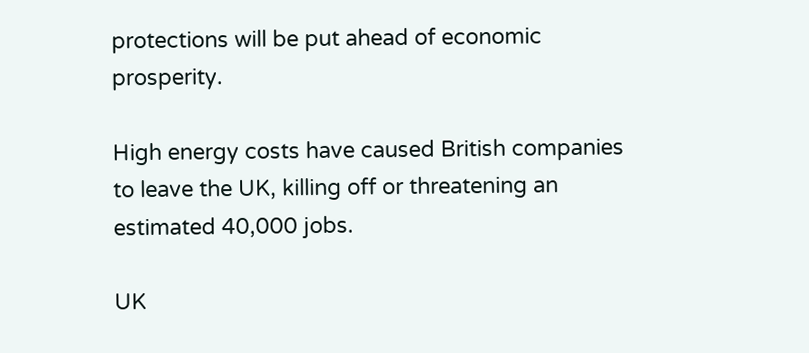protections will be put ahead of economic prosperity.

High energy costs have caused British companies to leave the UK, killing off or threatening an estimated 40,000 jobs.

UK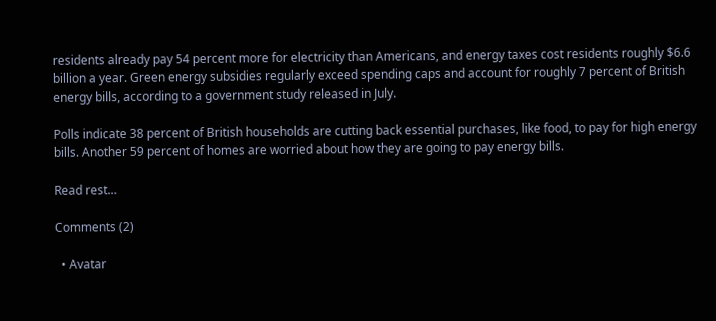residents already pay 54 percent more for electricity than Americans, and energy taxes cost residents roughly $6.6 billion a year. Green energy subsidies regularly exceed spending caps and account for roughly 7 percent of British energy bills, according to a government study released in July.

Polls indicate 38 percent of British households are cutting back essential purchases, like food, to pay for high energy bills. Another 59 percent of homes are worried about how they are going to pay energy bills.

Read rest…

Comments (2)

  • Avatar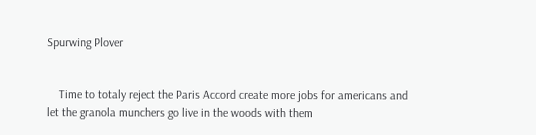Spurwing Plover


    Time to totaly reject the Paris Accord create more jobs for americans and let the granola munchers go live in the woods with them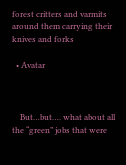forest critters and varmits around them carrying their knives and forks

  • Avatar



    But…but…. what about all the “green” jobs that were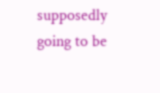supposedly going to be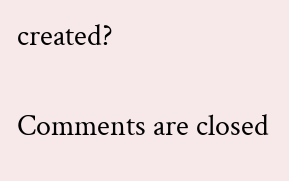created?

Comments are closed